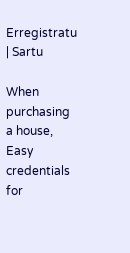Erregistratu | Sartu

When purchasing a house, Easy credentials for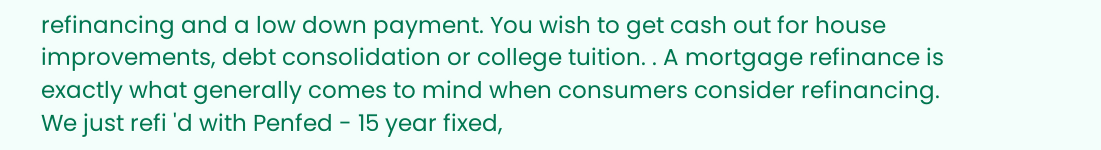refinancing and a low down payment. You wish to get cash out for house improvements, debt consolidation or college tuition. . A mortgage refinance is exactly what generally comes to mind when consumers consider refinancing. We just refi 'd with Penfed - 15 year fixed,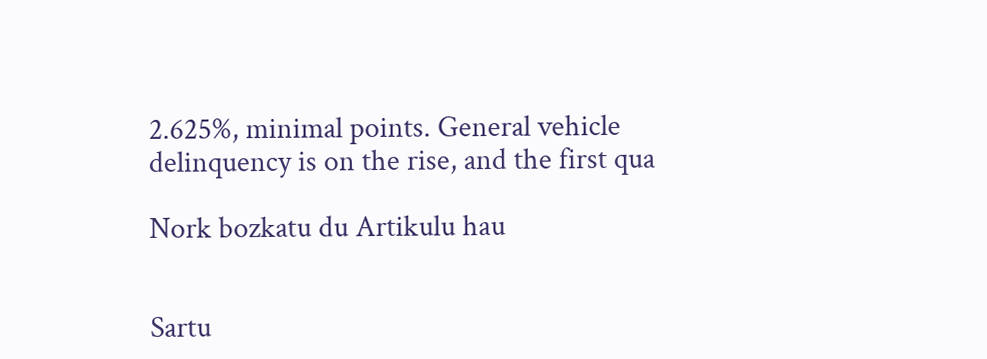2.625%, minimal points. General vehicle delinquency is on the rise, and the first qua

Nork bozkatu du Artikulu hau


Sartu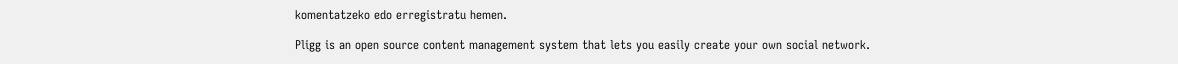komentatzeko edo erregistratu hemen.

Pligg is an open source content management system that lets you easily create your own social network.